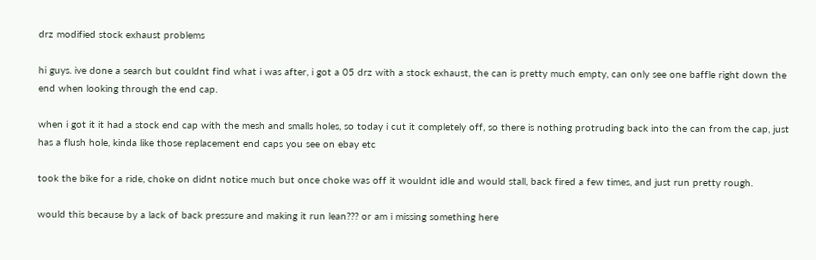drz modified stock exhaust problems

hi guys. ive done a search but couldnt find what i was after, i got a 05 drz with a stock exhaust, the can is pretty much empty, can only see one baffle right down the end when looking through the end cap.

when i got it it had a stock end cap with the mesh and smalls holes, so today i cut it completely off, so there is nothing protruding back into the can from the cap, just has a flush hole, kinda like those replacement end caps you see on ebay etc

took the bike for a ride, choke on didnt notice much but once choke was off it wouldnt idle and would stall, back fired a few times, and just run pretty rough.

would this because by a lack of back pressure and making it run lean??? or am i missing something here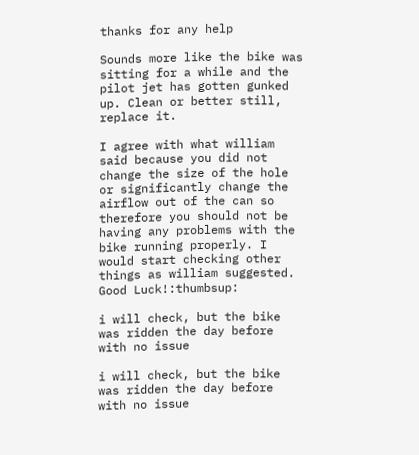thanks for any help

Sounds more like the bike was sitting for a while and the pilot jet has gotten gunked up. Clean or better still, replace it.

I agree with what william said because you did not change the size of the hole or significantly change the airflow out of the can so therefore you should not be having any problems with the bike running properly. I would start checking other things as william suggested. Good Luck!:thumbsup:

i will check, but the bike was ridden the day before with no issue

i will check, but the bike was ridden the day before with no issue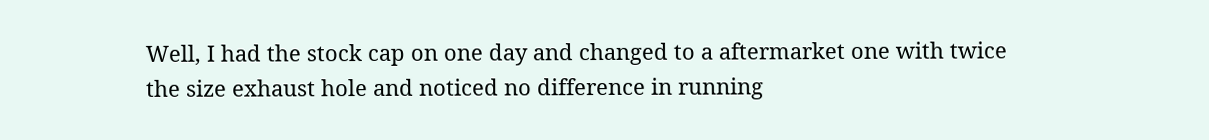Well, I had the stock cap on one day and changed to a aftermarket one with twice the size exhaust hole and noticed no difference in running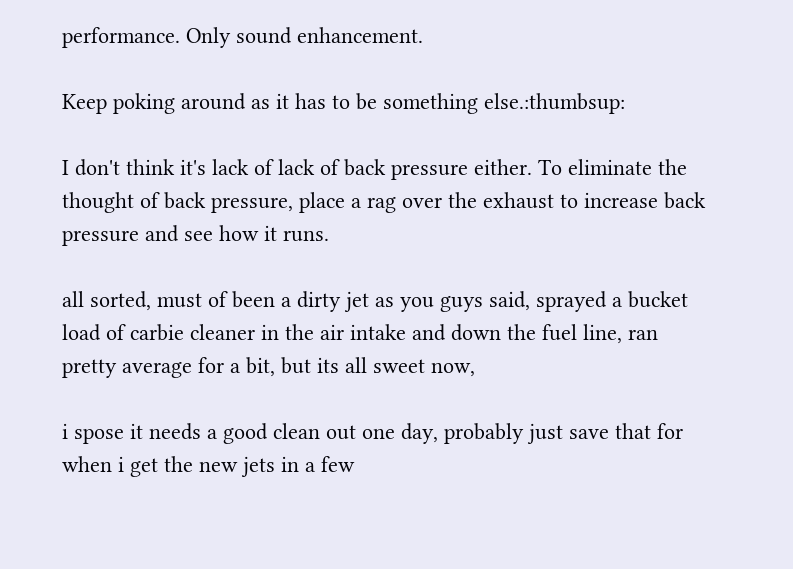performance. Only sound enhancement.

Keep poking around as it has to be something else.:thumbsup:

I don't think it's lack of lack of back pressure either. To eliminate the thought of back pressure, place a rag over the exhaust to increase back pressure and see how it runs.

all sorted, must of been a dirty jet as you guys said, sprayed a bucket load of carbie cleaner in the air intake and down the fuel line, ran pretty average for a bit, but its all sweet now,

i spose it needs a good clean out one day, probably just save that for when i get the new jets in a few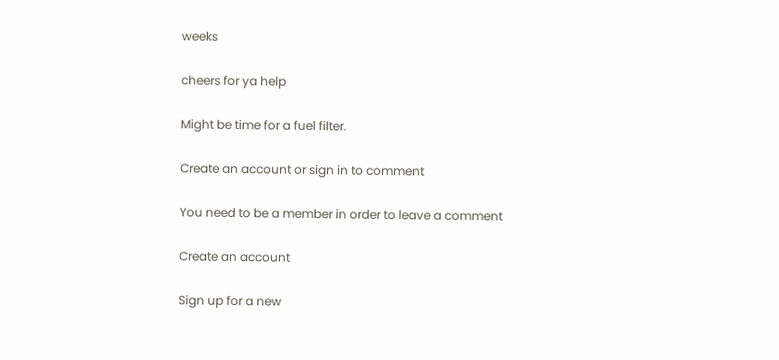weeks

cheers for ya help

Might be time for a fuel filter.

Create an account or sign in to comment

You need to be a member in order to leave a comment

Create an account

Sign up for a new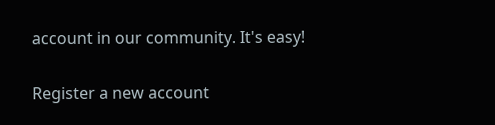account in our community. It's easy!

Register a new account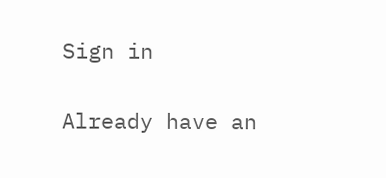Sign in

Already have an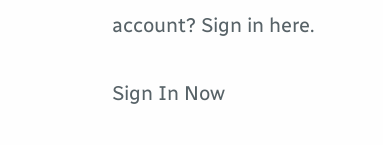account? Sign in here.

Sign In Now